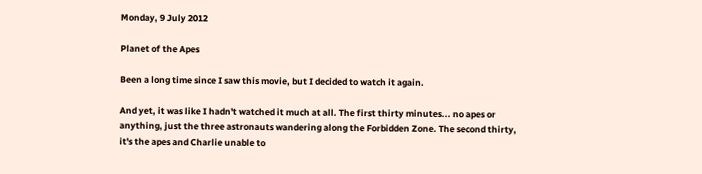Monday, 9 July 2012

Planet of the Apes

Been a long time since I saw this movie, but I decided to watch it again.

And yet, it was like I hadn't watched it much at all. The first thirty minutes... no apes or anything, just the three astronauts wandering along the Forbidden Zone. The second thirty, it's the apes and Charlie unable to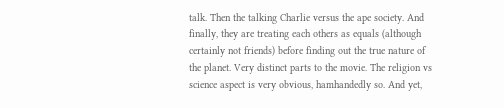talk. Then the talking Charlie versus the ape society. And finally, they are treating each others as equals (although certainly not friends) before finding out the true nature of the planet. Very distinct parts to the movie. The religion vs science aspect is very obvious, hamhandedly so. And yet,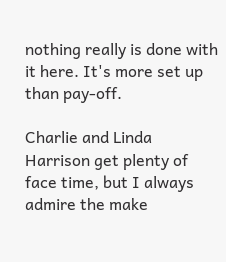nothing really is done with it here. It's more set up than pay-off.

Charlie and Linda Harrison get plenty of face time, but I always admire the make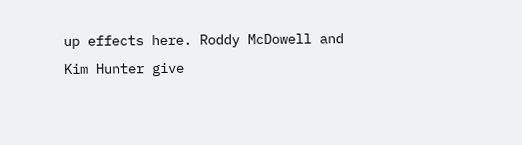up effects here. Roddy McDowell and Kim Hunter give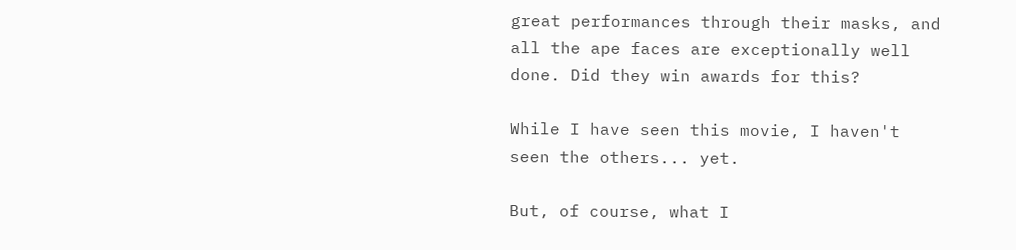great performances through their masks, and all the ape faces are exceptionally well done. Did they win awards for this?

While I have seen this movie, I haven't seen the others... yet.

But, of course, what I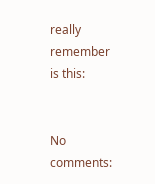really remember is this:


No comments: